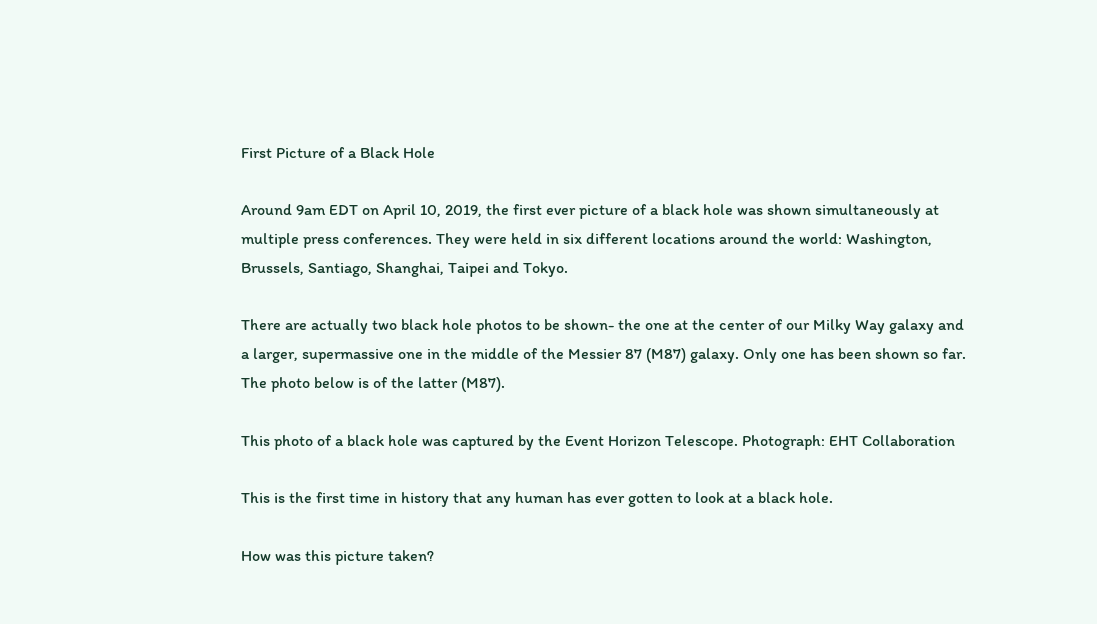First Picture of a Black Hole

Around 9am EDT on April 10, 2019, the first ever picture of a black hole was shown simultaneously at multiple press conferences. They were held in six different locations around the world: Washington, Brussels, Santiago, Shanghai, Taipei and Tokyo.

There are actually two black hole photos to be shown- the one at the center of our Milky Way galaxy and a larger, supermassive one in the middle of the Messier 87 (M87) galaxy. Only one has been shown so far. The photo below is of the latter (M87).

This photo of a black hole was captured by the Event Horizon Telescope. Photograph: EHT Collaboration

This is the first time in history that any human has ever gotten to look at a black hole.

How was this picture taken?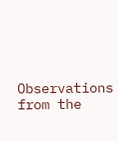Observations from the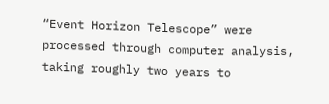“Event Horizon Telescope” were processed through computer analysis, taking roughly two years to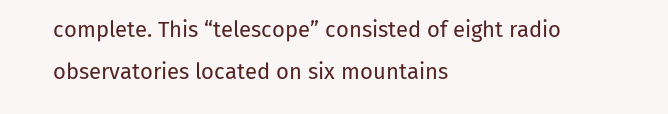complete. This “telescope” consisted of eight radio observatories located on six mountains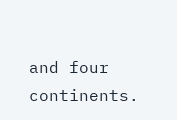and four continents.